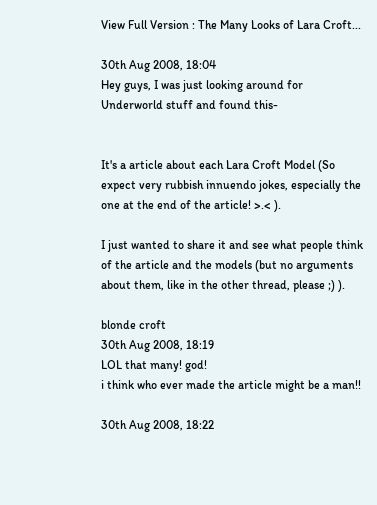View Full Version : The Many Looks of Lara Croft...

30th Aug 2008, 18:04
Hey guys, I was just looking around for Underworld stuff and found this-


It's a article about each Lara Croft Model (So expect very rubbish innuendo jokes, especially the one at the end of the article! >.< ).

I just wanted to share it and see what people think of the article and the models (but no arguments about them, like in the other thread, please ;) ).

blonde croft
30th Aug 2008, 18:19
LOL that many! god!
i think who ever made the article might be a man!!

30th Aug 2008, 18:22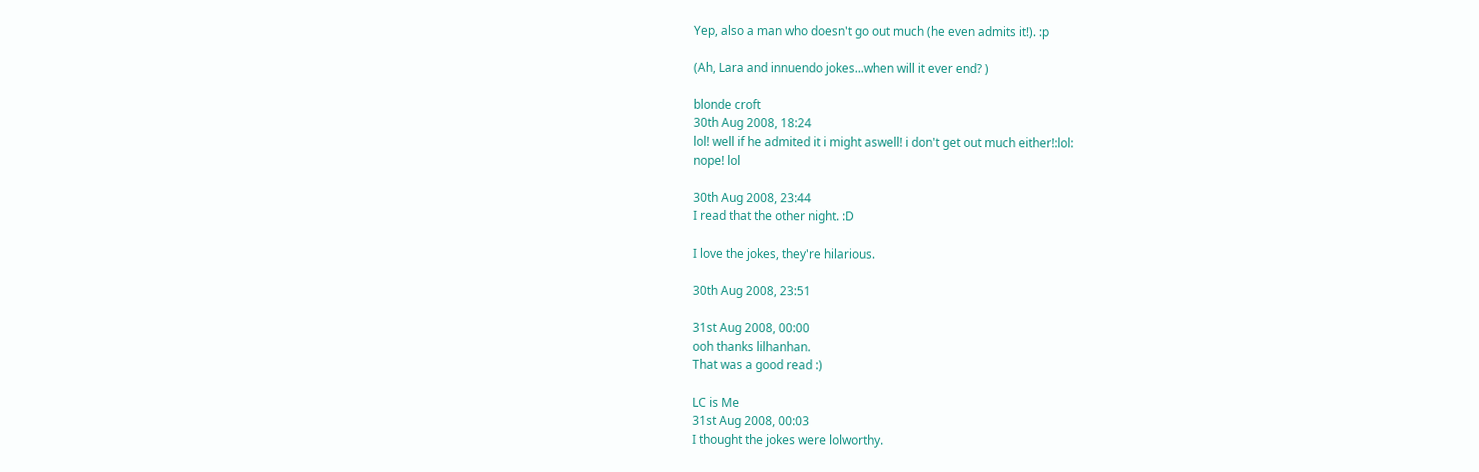Yep, also a man who doesn't go out much (he even admits it!). :p

(Ah, Lara and innuendo jokes...when will it ever end? )

blonde croft
30th Aug 2008, 18:24
lol! well if he admited it i might aswell! i don't get out much either!:lol:
nope! lol

30th Aug 2008, 23:44
I read that the other night. :D

I love the jokes, they're hilarious.

30th Aug 2008, 23:51

31st Aug 2008, 00:00
ooh thanks lilhanhan.
That was a good read :)

LC is Me
31st Aug 2008, 00:03
I thought the jokes were lolworthy.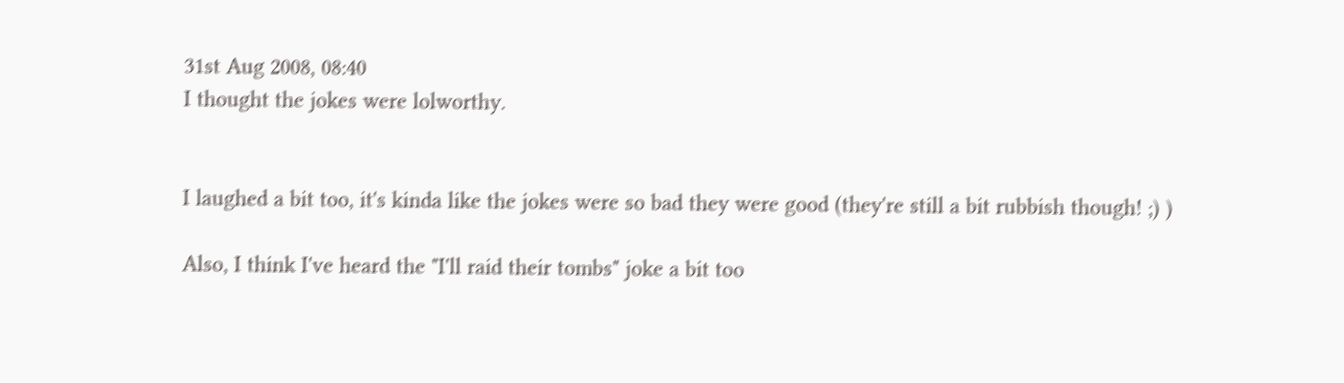31st Aug 2008, 08:40
I thought the jokes were lolworthy.


I laughed a bit too, it's kinda like the jokes were so bad they were good (they're still a bit rubbish though! ;) )

Also, I think I've heard the "I'll raid their tombs" joke a bit too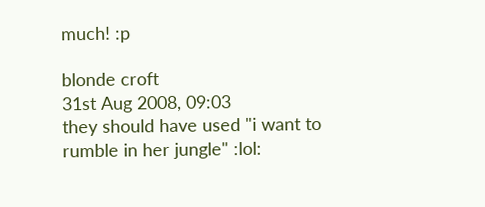much! :p

blonde croft
31st Aug 2008, 09:03
they should have used "i want to rumble in her jungle" :lol: